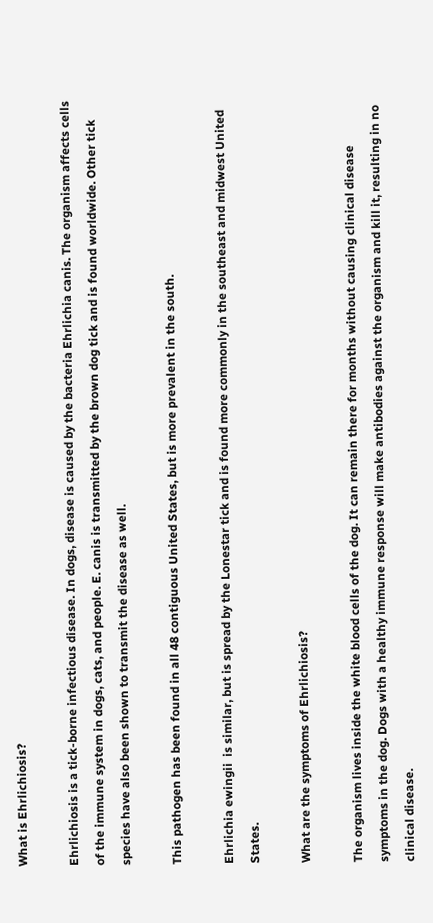What is Ehrlichiosis?

Ehrlichiosis is a tick-borne infectious disease. In dogs, disease is caused by the bacteria Ehrlichia canis. The organism affects cells of the immune system in dogs, cats, and people. E. canis is transmitted by the brown dog tick and is found worldwide. Other tick species have also been shown to transmit the disease as well.

This pathogen has been found in all 48 contiguous United States, but is more prevalent in the south.

Ehrlichia ewingii  is similar, but is spread by the Lonestar tick and is found more commonly in the southeast and midwest United States.

What are the symptoms of Ehrlichiosis?

The organism lives inside the white blood cells of the dog. It can remain there for months without causing clinical disease symptoms in the dog. Dogs with a healthy immune response will make antibodies against the organism and kill it, resulting in no clinical disease.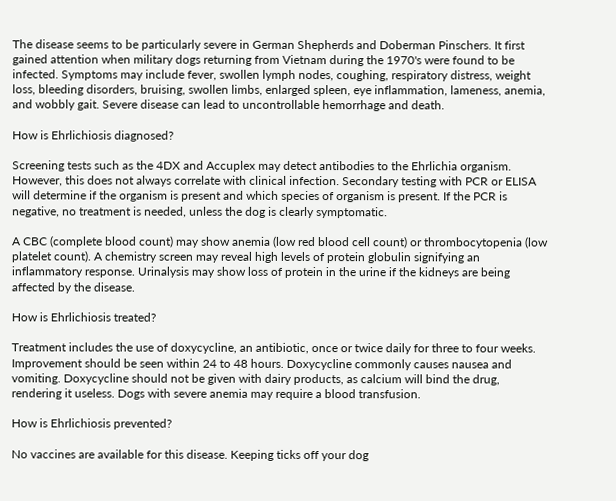The disease seems to be particularly severe in German Shepherds and Doberman Pinschers. It first gained attention when military dogs returning from Vietnam during the 1970's were found to be infected. Symptoms may include fever, swollen lymph nodes, coughing, respiratory distress, weight loss, bleeding disorders, bruising, swollen limbs, enlarged spleen, eye inflammation, lameness, anemia, and wobbly gait. Severe disease can lead to uncontrollable hemorrhage and death.

How is Ehrlichiosis diagnosed?

Screening tests such as the 4DX and Accuplex may detect antibodies to the Ehrlichia organism. However, this does not always correlate with clinical infection. Secondary testing with PCR or ELISA will determine if the organism is present and which species of organism is present. If the PCR is negative, no treatment is needed, unless the dog is clearly symptomatic.

A CBC (complete blood count) may show anemia (low red blood cell count) or thrombocytopenia (low platelet count). A chemistry screen may reveal high levels of protein globulin signifying an inflammatory response. Urinalysis may show loss of protein in the urine if the kidneys are being affected by the disease.

How is Ehrlichiosis treated?

Treatment includes the use of doxycycline, an antibiotic, once or twice daily for three to four weeks. Improvement should be seen within 24 to 48 hours. Doxycycline commonly causes nausea and vomiting. Doxycycline should not be given with dairy products, as calcium will bind the drug, rendering it useless. Dogs with severe anemia may require a blood transfusion.

How is Ehrlichiosis prevented?

No vaccines are available for this disease. Keeping ticks off your dog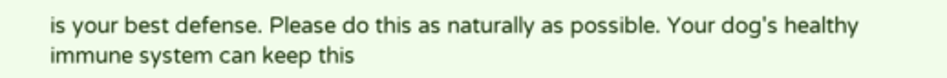is your best defense. Please do this as naturally as possible. Your dog's healthy immune system can keep this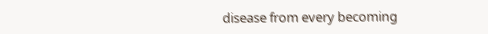disease from every becoming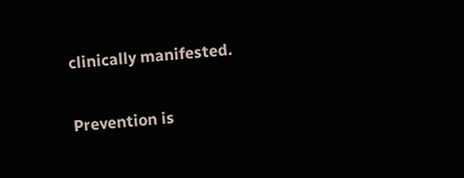clinically manifested.

Prevention is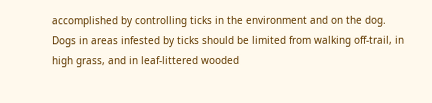accomplished by controlling ticks in the environment and on the dog. Dogs in areas infested by ticks should be limited from walking off-trail, in high grass, and in leaf-littered wooded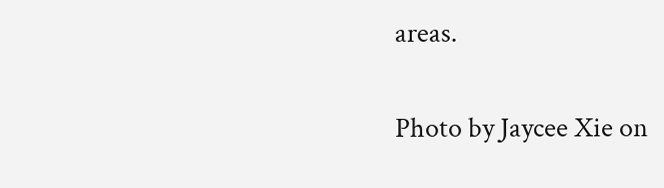areas.

Photo by Jaycee Xie on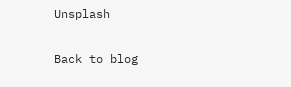Unsplash

Back to blog